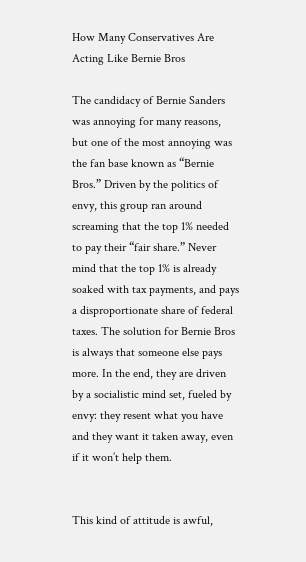How Many Conservatives Are Acting Like Bernie Bros

The candidacy of Bernie Sanders was annoying for many reasons, but one of the most annoying was the fan base known as “Bernie Bros.” Driven by the politics of envy, this group ran around screaming that the top 1% needed to pay their “fair share.” Never mind that the top 1% is already soaked with tax payments, and pays a disproportionate share of federal taxes. The solution for Bernie Bros is always that someone else pays more. In the end, they are driven by a socialistic mind set, fueled by envy: they resent what you have and they want it taken away, even if it won’t help them.


This kind of attitude is awful,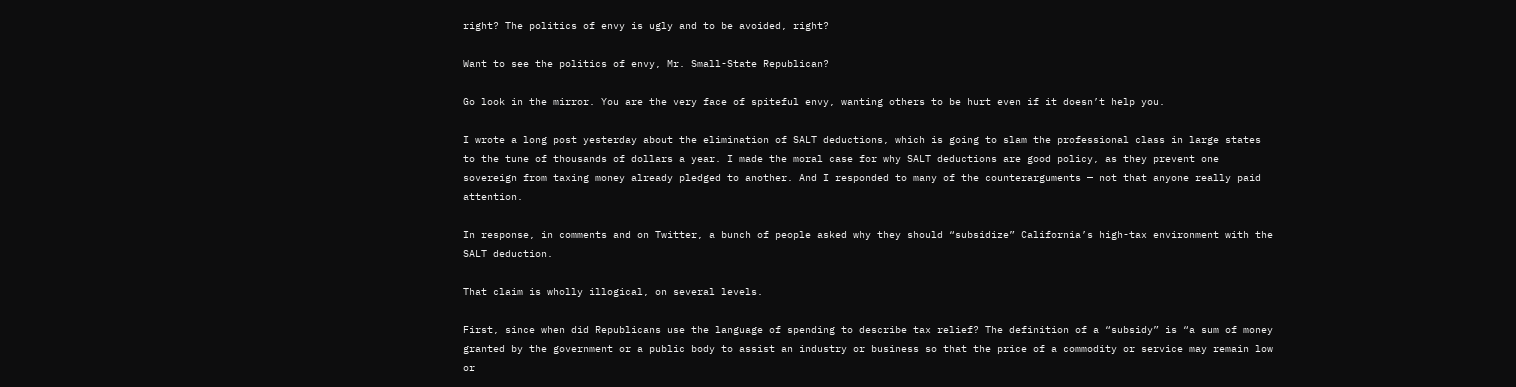right? The politics of envy is ugly and to be avoided, right?

Want to see the politics of envy, Mr. Small-State Republican?

Go look in the mirror. You are the very face of spiteful envy, wanting others to be hurt even if it doesn’t help you.

I wrote a long post yesterday about the elimination of SALT deductions, which is going to slam the professional class in large states to the tune of thousands of dollars a year. I made the moral case for why SALT deductions are good policy, as they prevent one sovereign from taxing money already pledged to another. And I responded to many of the counterarguments — not that anyone really paid attention.

In response, in comments and on Twitter, a bunch of people asked why they should “subsidize” California’s high-tax environment with the SALT deduction.

That claim is wholly illogical, on several levels.

First, since when did Republicans use the language of spending to describe tax relief? The definition of a “subsidy” is “a sum of money granted by the government or a public body to assist an industry or business so that the price of a commodity or service may remain low or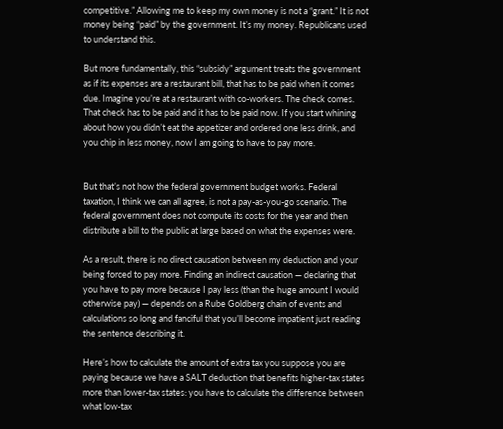competitive.” Allowing me to keep my own money is not a “grant.” It is not money being “paid” by the government. It’s my money. Republicans used to understand this.

But more fundamentally, this “subsidy” argument treats the government as if its expenses are a restaurant bill, that has to be paid when it comes due. Imagine you’re at a restaurant with co-workers. The check comes. That check has to be paid and it has to be paid now. If you start whining about how you didn’t eat the appetizer and ordered one less drink, and you chip in less money, now I am going to have to pay more.


But that’s not how the federal government budget works. Federal taxation, I think we can all agree, is not a pay-as-you-go scenario. The federal government does not compute its costs for the year and then distribute a bill to the public at large based on what the expenses were.

As a result, there is no direct causation between my deduction and your being forced to pay more. Finding an indirect causation — declaring that you have to pay more because I pay less (than the huge amount I would otherwise pay) — depends on a Rube Goldberg chain of events and calculations so long and fanciful that you’ll become impatient just reading the sentence describing it.

Here’s how to calculate the amount of extra tax you suppose you are paying because we have a SALT deduction that benefits higher-tax states more than lower-tax states: you have to calculate the difference between what low-tax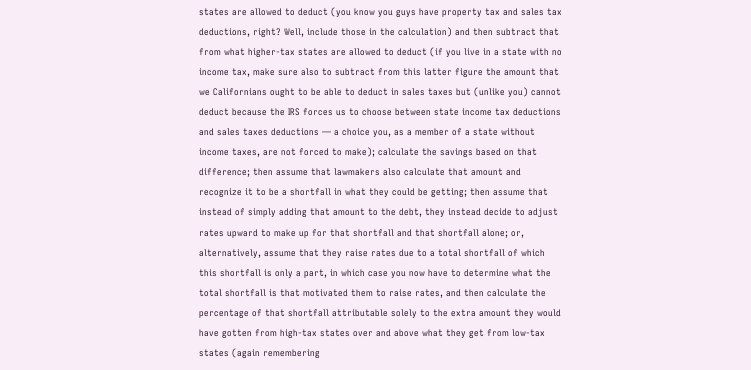states are allowed to deduct (you know you guys have property tax and sales tax deductions, right? Well, include those in the calculation) and then subtract that from what higher-tax states are allowed to deduct (if you live in a state with no income tax, make sure also to subtract from this latter figure the amount that we Californians ought to be able to deduct in sales taxes but (unlike you) cannot deduct because the IRS forces us to choose between state income tax deductions and sales taxes deductions — a choice you, as a member of a state without income taxes, are not forced to make); calculate the savings based on that difference; then assume that lawmakers also calculate that amount and recognize it to be a shortfall in what they could be getting; then assume that instead of simply adding that amount to the debt, they instead decide to adjust rates upward to make up for that shortfall and that shortfall alone; or, alternatively, assume that they raise rates due to a total shortfall of which this shortfall is only a part, in which case you now have to determine what the total shortfall is that motivated them to raise rates, and then calculate the percentage of that shortfall attributable solely to the extra amount they would have gotten from high-tax states over and above what they get from low-tax states (again remembering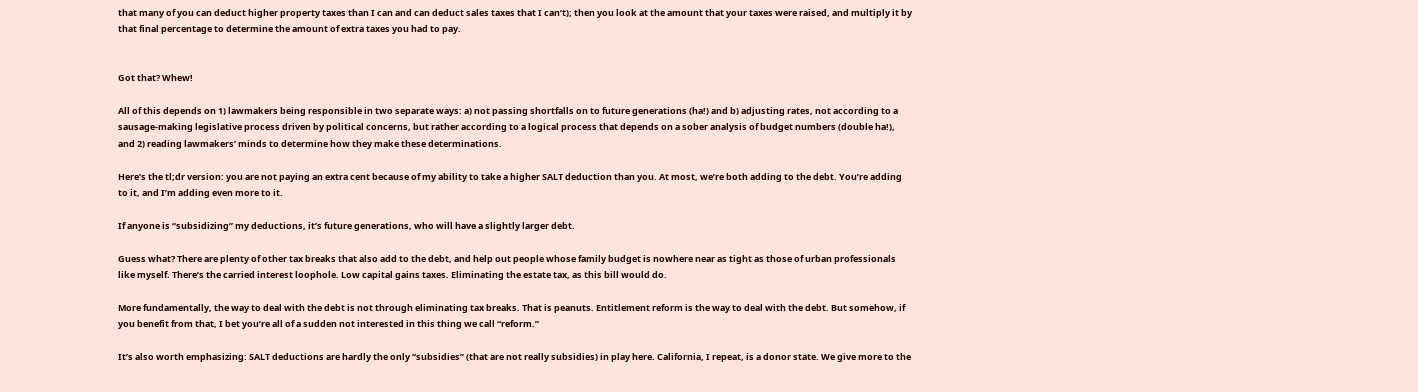that many of you can deduct higher property taxes than I can and can deduct sales taxes that I can’t); then you look at the amount that your taxes were raised, and multiply it by that final percentage to determine the amount of extra taxes you had to pay.


Got that? Whew!

All of this depends on 1) lawmakers being responsible in two separate ways: a) not passing shortfalls on to future generations (ha!) and b) adjusting rates, not according to a sausage-making legislative process driven by political concerns, but rather according to a logical process that depends on a sober analysis of budget numbers (double ha!), and 2) reading lawmakers’ minds to determine how they make these determinations.

Here’s the tl;dr version: you are not paying an extra cent because of my ability to take a higher SALT deduction than you. At most, we’re both adding to the debt. You’re adding to it, and I’m adding even more to it.

If anyone is “subsidizing” my deductions, it’s future generations, who will have a slightly larger debt.

Guess what? There are plenty of other tax breaks that also add to the debt, and help out people whose family budget is nowhere near as tight as those of urban professionals like myself. There’s the carried interest loophole. Low capital gains taxes. Eliminating the estate tax, as this bill would do.

More fundamentally, the way to deal with the debt is not through eliminating tax breaks. That is peanuts. Entitlement reform is the way to deal with the debt. But somehow, if you benefit from that, I bet you’re all of a sudden not interested in this thing we call “reform.”

It’s also worth emphasizing: SALT deductions are hardly the only “subsidies” (that are not really subsidies) in play here. California, I repeat, is a donor state. We give more to the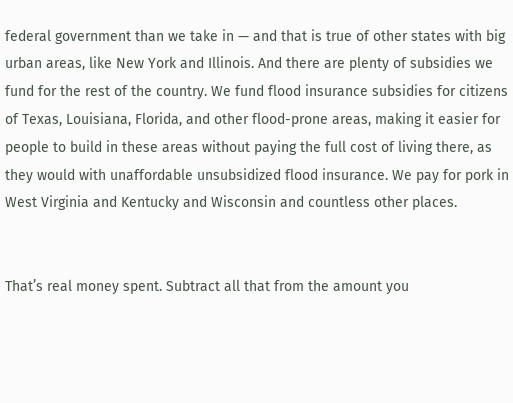federal government than we take in — and that is true of other states with big urban areas, like New York and Illinois. And there are plenty of subsidies we fund for the rest of the country. We fund flood insurance subsidies for citizens of Texas, Louisiana, Florida, and other flood-prone areas, making it easier for people to build in these areas without paying the full cost of living there, as they would with unaffordable unsubsidized flood insurance. We pay for pork in West Virginia and Kentucky and Wisconsin and countless other places.


That’s real money spent. Subtract all that from the amount you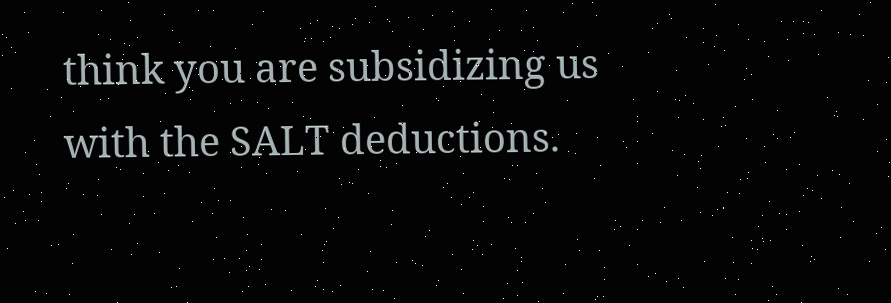think you are subsidizing us with the SALT deductions.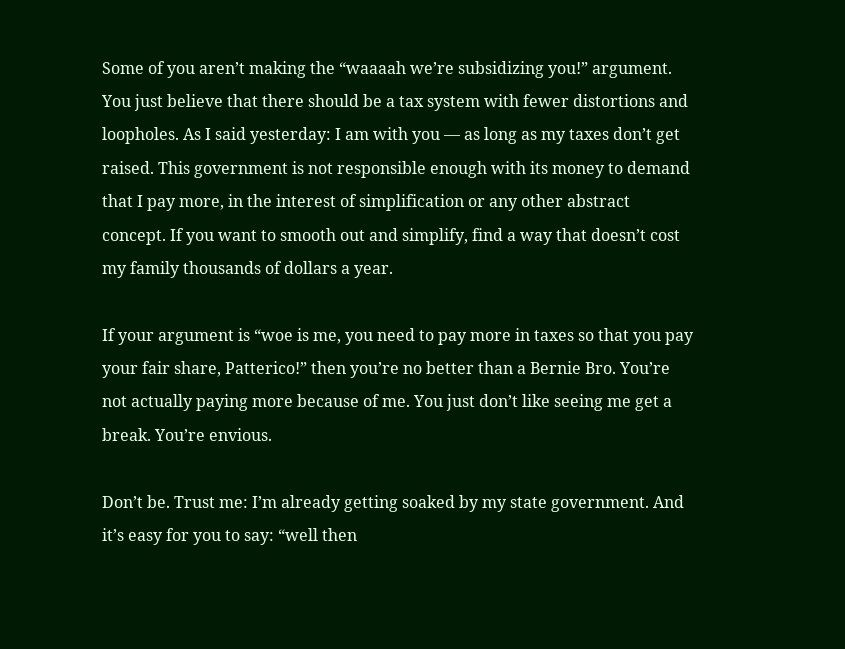Some of you aren’t making the “waaaah we’re subsidizing you!” argument. You just believe that there should be a tax system with fewer distortions and loopholes. As I said yesterday: I am with you — as long as my taxes don’t get raised. This government is not responsible enough with its money to demand that I pay more, in the interest of simplification or any other abstract concept. If you want to smooth out and simplify, find a way that doesn’t cost my family thousands of dollars a year.

If your argument is “woe is me, you need to pay more in taxes so that you pay your fair share, Patterico!” then you’re no better than a Bernie Bro. You’re not actually paying more because of me. You just don’t like seeing me get a break. You’re envious.

Don’t be. Trust me: I’m already getting soaked by my state government. And it’s easy for you to say: “well then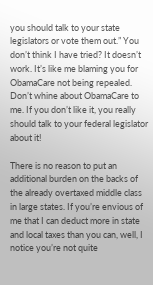you should talk to your state legislators or vote them out.” You don’t think I have tried? It doesn’t work. It’s like me blaming you for ObamaCare not being repealed. Don’t whine about ObamaCare to me. If you don’t like it, you really should talk to your federal legislator about it!

There is no reason to put an additional burden on the backs of the already overtaxed middle class in large states. If you’re envious of me that I can deduct more in state and local taxes than you can, well, I notice you’re not quite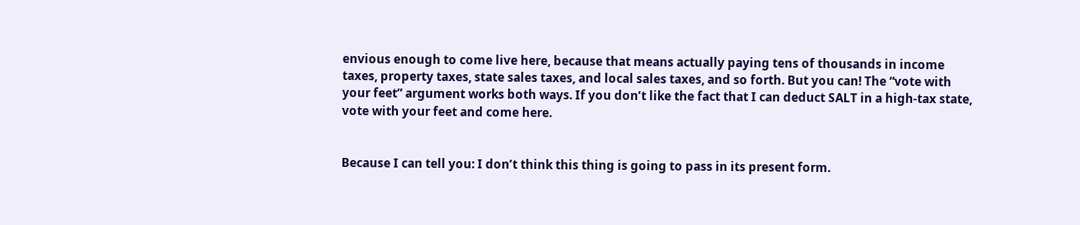envious enough to come live here, because that means actually paying tens of thousands in income taxes, property taxes, state sales taxes, and local sales taxes, and so forth. But you can! The “vote with your feet” argument works both ways. If you don’t like the fact that I can deduct SALT in a high-tax state, vote with your feet and come here.


Because I can tell you: I don’t think this thing is going to pass in its present form.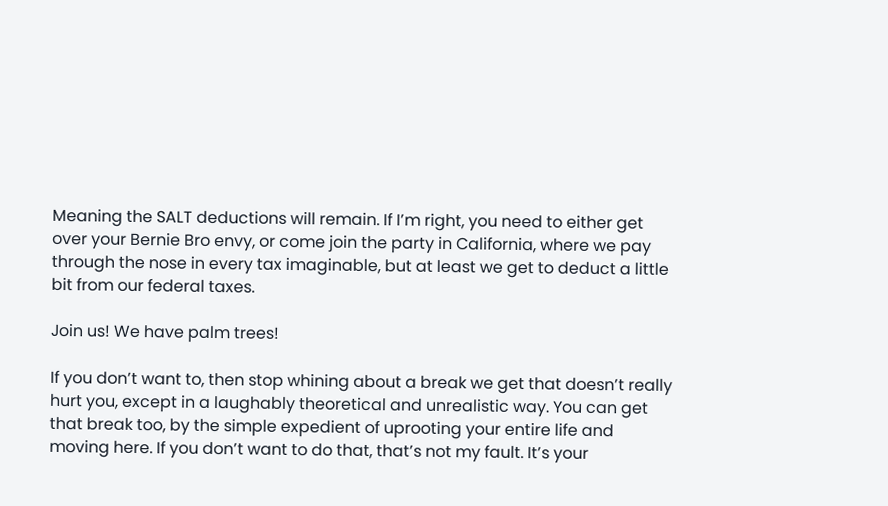Meaning the SALT deductions will remain. If I’m right, you need to either get over your Bernie Bro envy, or come join the party in California, where we pay through the nose in every tax imaginable, but at least we get to deduct a little bit from our federal taxes.

Join us! We have palm trees!

If you don’t want to, then stop whining about a break we get that doesn’t really hurt you, except in a laughably theoretical and unrealistic way. You can get that break too, by the simple expedient of uprooting your entire life and moving here. If you don’t want to do that, that’s not my fault. It’s your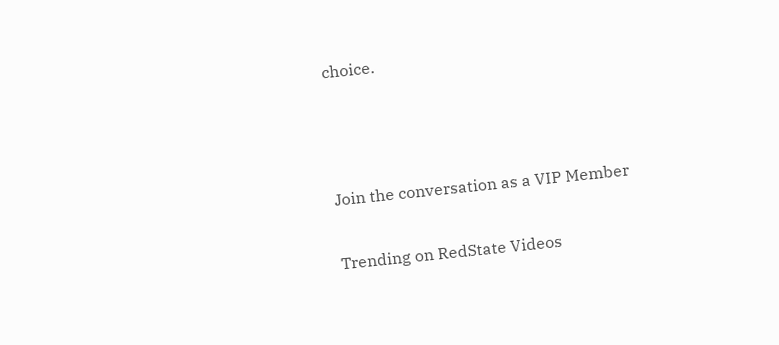choice.



Join the conversation as a VIP Member

Trending on RedState Videos